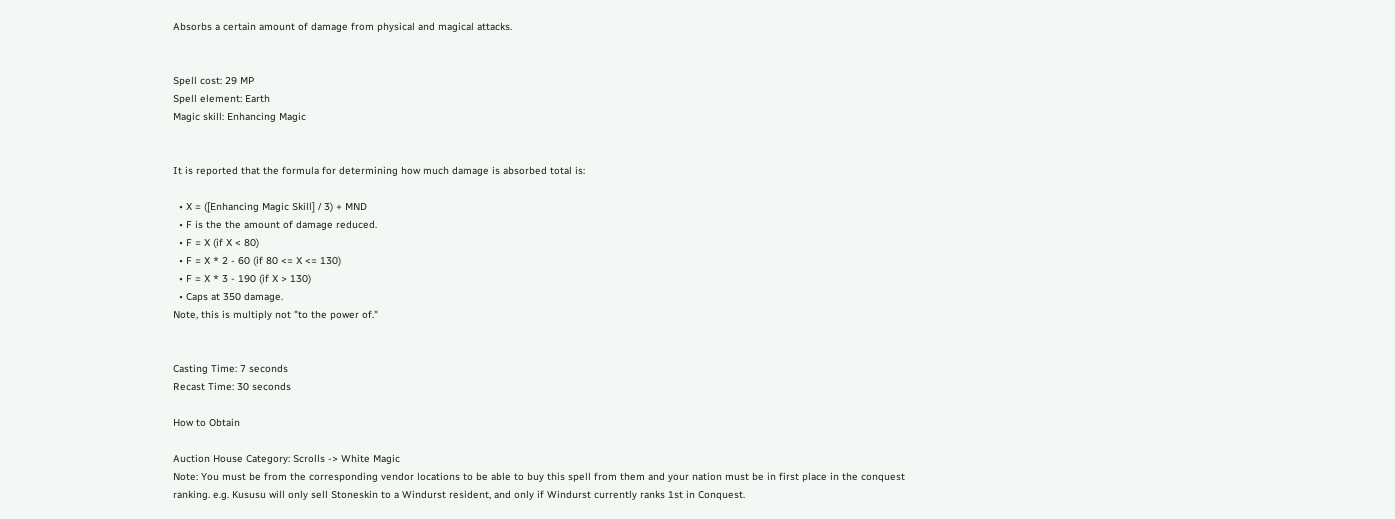Absorbs a certain amount of damage from physical and magical attacks.


Spell cost: 29 MP
Spell element: Earth
Magic skill: Enhancing Magic


It is reported that the formula for determining how much damage is absorbed total is:

  • X = ([Enhancing Magic Skill] / 3) + MND
  • F is the the amount of damage reduced.
  • F = X (if X < 80)
  • F = X * 2 - 60 (if 80 <= X <= 130)
  • F = X * 3 - 190 (if X > 130)
  • Caps at 350 damage.
Note, this is multiply not "to the power of."


Casting Time: 7 seconds
Recast Time: 30 seconds

How to Obtain

Auction House Category: Scrolls -> White Magic
Note: You must be from the corresponding vendor locations to be able to buy this spell from them and your nation must be in first place in the conquest ranking. e.g. Kususu will only sell Stoneskin to a Windurst resident, and only if Windurst currently ranks 1st in Conquest.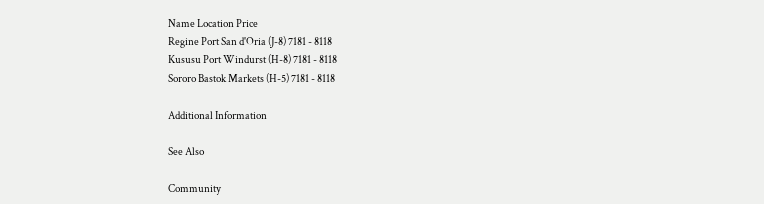Name Location Price
Regine Port San d'Oria (J-8) 7181 - 8118
Kususu Port Windurst (H-8) 7181 - 8118
Sororo Bastok Markets (H-5) 7181 - 8118

Additional Information

See Also

Community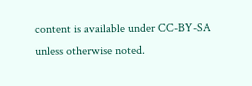content is available under CC-BY-SA unless otherwise noted.